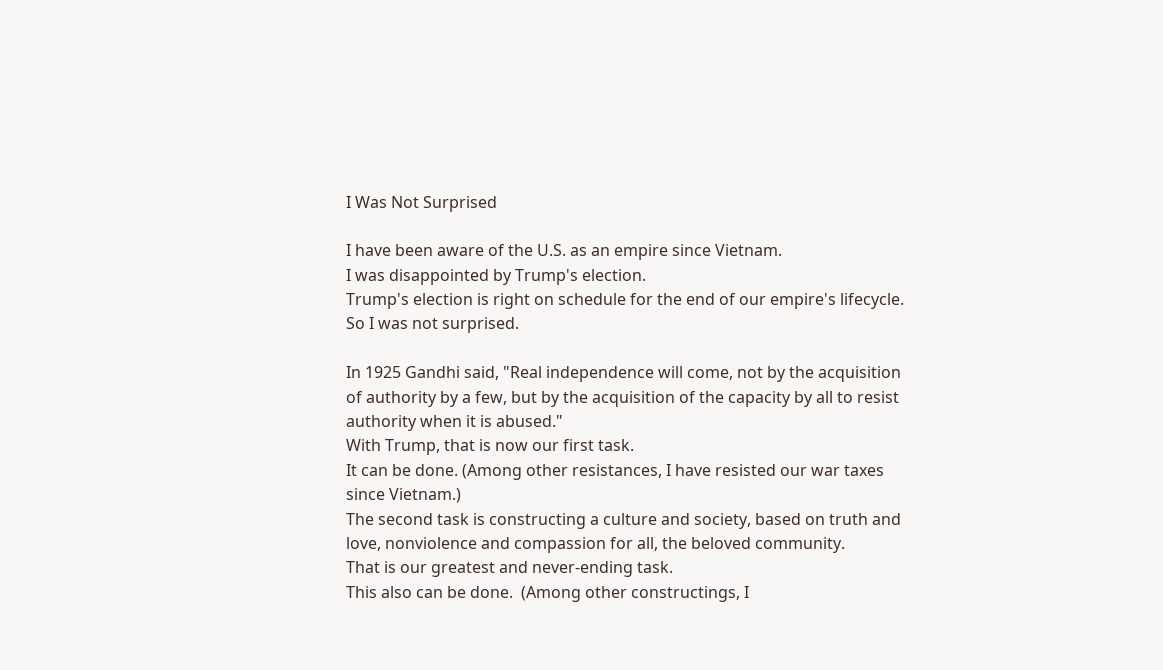I Was Not Surprised

I have been aware of the U.S. as an empire since Vietnam.
I was disappointed by Trump's election.
Trump's election is right on schedule for the end of our empire's lifecycle.
So I was not surprised.

In 1925 Gandhi said, "Real independence will come, not by the acquisition of authority by a few, but by the acquisition of the capacity by all to resist authority when it is abused."
With Trump, that is now our first task.
It can be done. (Among other resistances, I have resisted our war taxes since Vietnam.)
The second task is constructing a culture and society, based on truth and love, nonviolence and compassion for all, the beloved community.
That is our greatest and never-ending task.
This also can be done.  (Among other constructings, I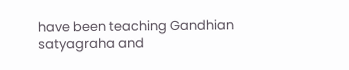have been teaching Gandhian satyagraha and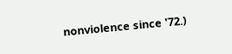nonviolence since '72.)